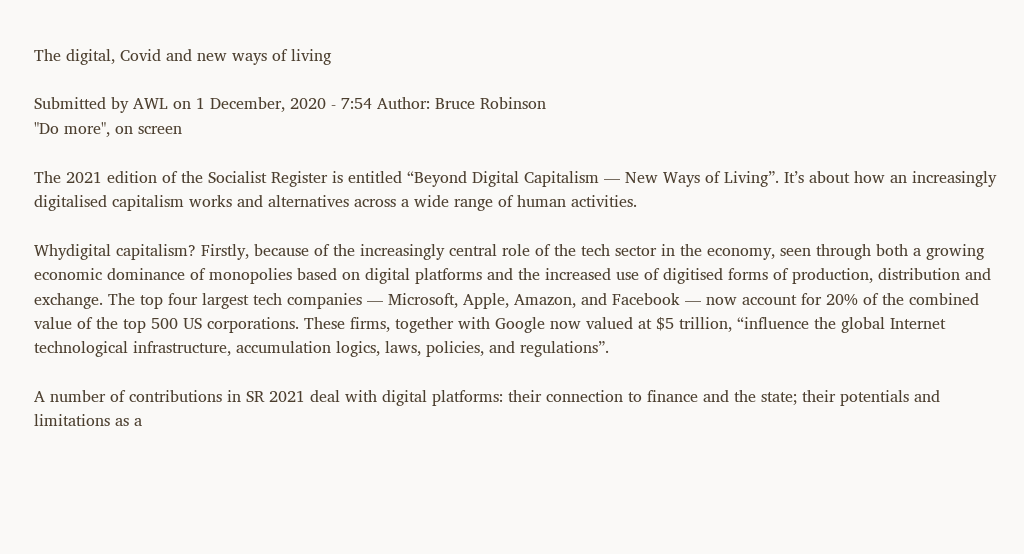The digital, Covid and new ways of living

Submitted by AWL on 1 December, 2020 - 7:54 Author: Bruce Robinson
"Do more", on screen

The 2021 edition of the Socialist Register is entitled “Beyond Digital Capitalism — New Ways of Living”. It’s about how an increasingly digitalised capitalism works and alternatives across a wide range of human activities.

Whydigital capitalism? Firstly, because of the increasingly central role of the tech sector in the economy, seen through both a growing economic dominance of monopolies based on digital platforms and the increased use of digitised forms of production, distribution and exchange. The top four largest tech companies — Microsoft, Apple, Amazon, and Facebook — now account for 20% of the combined value of the top 500 US corporations. These firms, together with Google now valued at $5 trillion, “influence the global Internet technological infrastructure, accumulation logics, laws, policies, and regulations”.

A number of contributions in SR 2021 deal with digital platforms: their connection to finance and the state; their potentials and limitations as a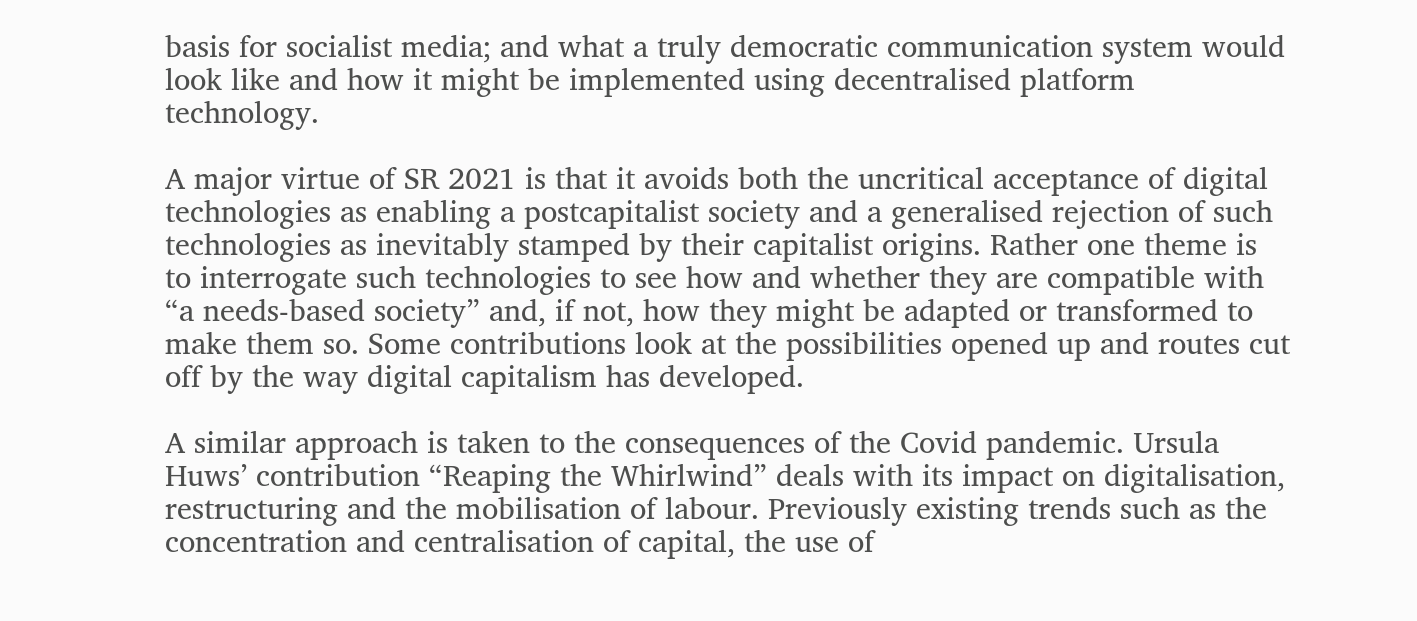basis for socialist media; and what a truly democratic communication system would look like and how it might be implemented using decentralised platform technology.

A major virtue of SR 2021 is that it avoids both the uncritical acceptance of digital technologies as enabling a postcapitalist society and a generalised rejection of such technologies as inevitably stamped by their capitalist origins. Rather one theme is to interrogate such technologies to see how and whether they are compatible with “a needs-based society” and, if not, how they might be adapted or transformed to make them so. Some contributions look at the possibilities opened up and routes cut off by the way digital capitalism has developed.

A similar approach is taken to the consequences of the Covid pandemic. Ursula Huws’ contribution “Reaping the Whirlwind” deals with its impact on digitalisation, restructuring and the mobilisation of labour. Previously existing trends such as the concentration and centralisation of capital, the use of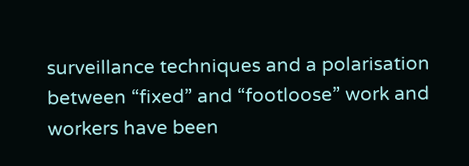surveillance techniques and a polarisation between “fixed” and “footloose” work and workers have been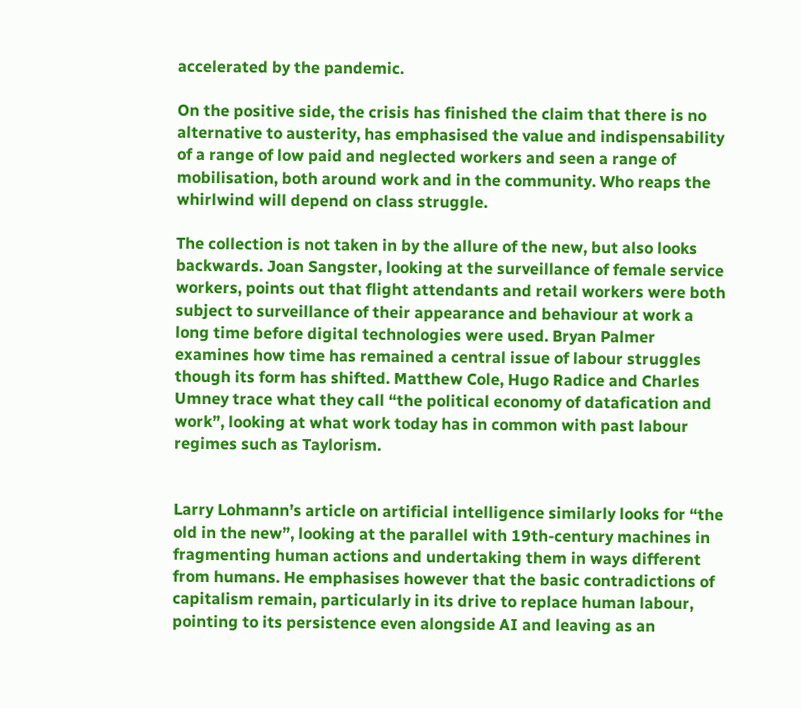accelerated by the pandemic.

On the positive side, the crisis has finished the claim that there is no alternative to austerity, has emphasised the value and indispensability of a range of low paid and neglected workers and seen a range of mobilisation, both around work and in the community. Who reaps the whirlwind will depend on class struggle.

The collection is not taken in by the allure of the new, but also looks backwards. Joan Sangster, looking at the surveillance of female service workers, points out that flight attendants and retail workers were both subject to surveillance of their appearance and behaviour at work a long time before digital technologies were used. Bryan Palmer examines how time has remained a central issue of labour struggles though its form has shifted. Matthew Cole, Hugo Radice and Charles Umney trace what they call “the political economy of datafication and work”, looking at what work today has in common with past labour regimes such as Taylorism.


Larry Lohmann’s article on artificial intelligence similarly looks for “the old in the new”, looking at the parallel with 19th-century machines in fragmenting human actions and undertaking them in ways different from humans. He emphasises however that the basic contradictions of capitalism remain, particularly in its drive to replace human labour, pointing to its persistence even alongside AI and leaving as an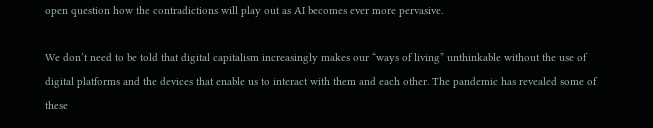open question how the contradictions will play out as AI becomes ever more pervasive.

We don’t need to be told that digital capitalism increasingly makes our “ways of living” unthinkable without the use of digital platforms and the devices that enable us to interact with them and each other. The pandemic has revealed some of these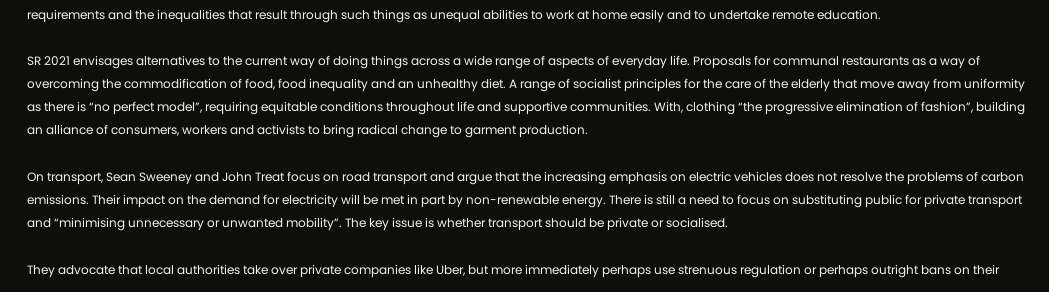requirements and the inequalities that result through such things as unequal abilities to work at home easily and to undertake remote education.

SR 2021 envisages alternatives to the current way of doing things across a wide range of aspects of everyday life. Proposals for communal restaurants as a way of overcoming the commodification of food, food inequality and an unhealthy diet. A range of socialist principles for the care of the elderly that move away from uniformity as there is “no perfect model”, requiring equitable conditions throughout life and supportive communities. With, clothing “the progressive elimination of fashion”, building an alliance of consumers, workers and activists to bring radical change to garment production.

On transport, Sean Sweeney and John Treat focus on road transport and argue that the increasing emphasis on electric vehicles does not resolve the problems of carbon emissions. Their impact on the demand for electricity will be met in part by non-renewable energy. There is still a need to focus on substituting public for private transport and “minimising unnecessary or unwanted mobility”. The key issue is whether transport should be private or socialised.

They advocate that local authorities take over private companies like Uber, but more immediately perhaps use strenuous regulation or perhaps outright bans on their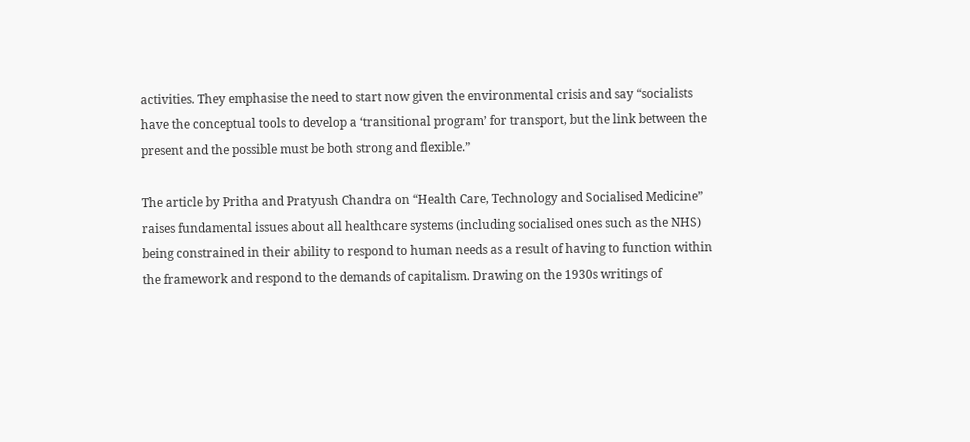activities. They emphasise the need to start now given the environmental crisis and say “socialists have the conceptual tools to develop a ‘transitional program’ for transport, but the link between the present and the possible must be both strong and flexible.”

The article by Pritha and Pratyush Chandra on “Health Care, Technology and Socialised Medicine” raises fundamental issues about all healthcare systems (including socialised ones such as the NHS) being constrained in their ability to respond to human needs as a result of having to function within the framework and respond to the demands of capitalism. Drawing on the 1930s writings of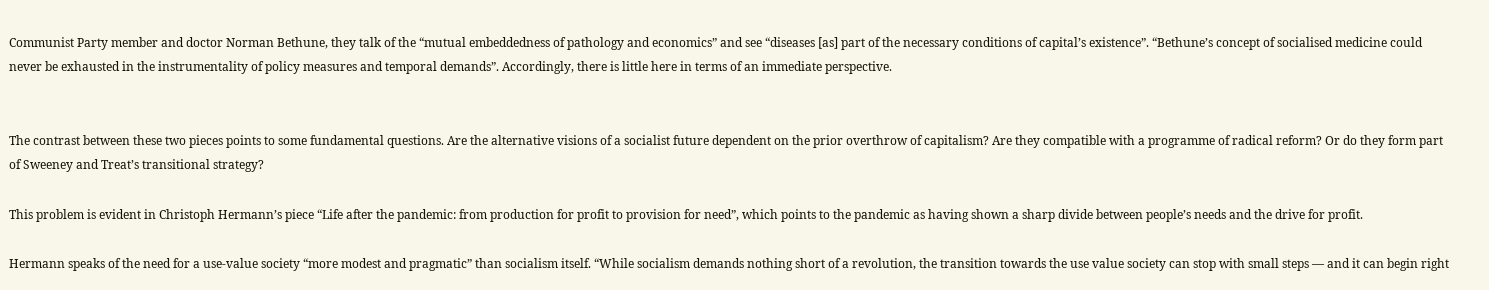Communist Party member and doctor Norman Bethune, they talk of the “mutual embeddedness of pathology and economics” and see “diseases [as] part of the necessary conditions of capital’s existence”. “Bethune’s concept of socialised medicine could never be exhausted in the instrumentality of policy measures and temporal demands”. Accordingly, there is little here in terms of an immediate perspective.


The contrast between these two pieces points to some fundamental questions. Are the alternative visions of a socialist future dependent on the prior overthrow of capitalism? Are they compatible with a programme of radical reform? Or do they form part of Sweeney and Treat’s transitional strategy?

This problem is evident in Christoph Hermann’s piece “Life after the pandemic: from production for profit to provision for need”, which points to the pandemic as having shown a sharp divide between people’s needs and the drive for profit.

Hermann speaks of the need for a use-value society “more modest and pragmatic” than socialism itself. “While socialism demands nothing short of a revolution, the transition towards the use value society can stop with small steps — and it can begin right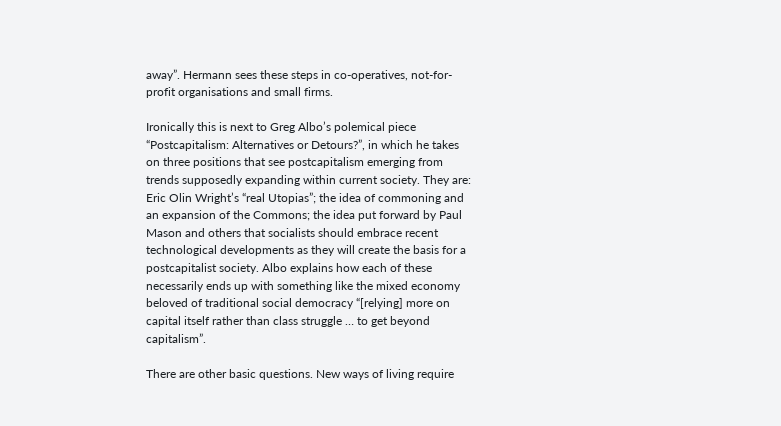away”. Hermann sees these steps in co-operatives, not-for-profit organisations and small firms.

Ironically this is next to Greg Albo’s polemical piece “Postcapitalism: Alternatives or Detours?”, in which he takes on three positions that see postcapitalism emerging from trends supposedly expanding within current society. They are: Eric Olin Wright’s “real Utopias”; the idea of commoning and an expansion of the Commons; the idea put forward by Paul Mason and others that socialists should embrace recent technological developments as they will create the basis for a postcapitalist society. Albo explains how each of these necessarily ends up with something like the mixed economy beloved of traditional social democracy “[relying] more on capital itself rather than class struggle … to get beyond capitalism”.

There are other basic questions. New ways of living require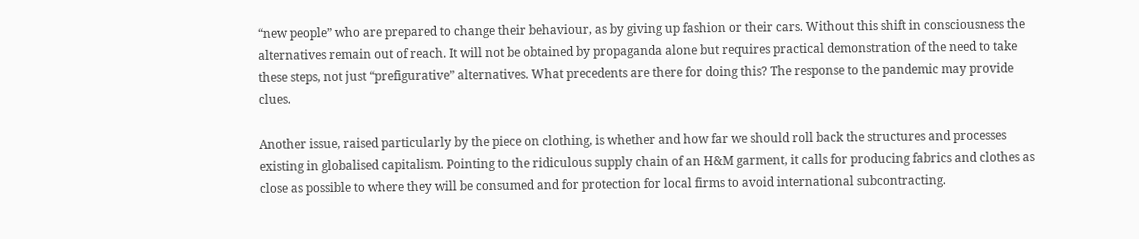“new people” who are prepared to change their behaviour, as by giving up fashion or their cars. Without this shift in consciousness the alternatives remain out of reach. It will not be obtained by propaganda alone but requires practical demonstration of the need to take these steps, not just “prefigurative” alternatives. What precedents are there for doing this? The response to the pandemic may provide clues.

Another issue, raised particularly by the piece on clothing, is whether and how far we should roll back the structures and processes existing in globalised capitalism. Pointing to the ridiculous supply chain of an H&M garment, it calls for producing fabrics and clothes as close as possible to where they will be consumed and for protection for local firms to avoid international subcontracting.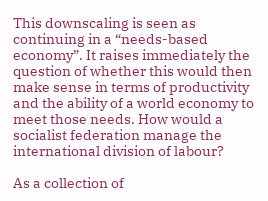This downscaling is seen as continuing in a “needs-based economy”. It raises immediately the question of whether this would then make sense in terms of productivity and the ability of a world economy to meet those needs. How would a socialist federation manage the international division of labour?

As a collection of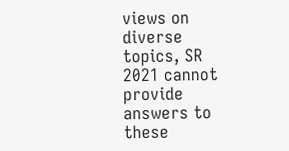views on diverse topics, SR 2021 cannot provide answers to these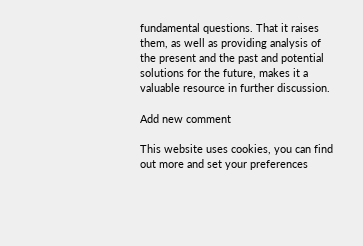fundamental questions. That it raises them, as well as providing analysis of the present and the past and potential solutions for the future, makes it a valuable resource in further discussion.

Add new comment

This website uses cookies, you can find out more and set your preferences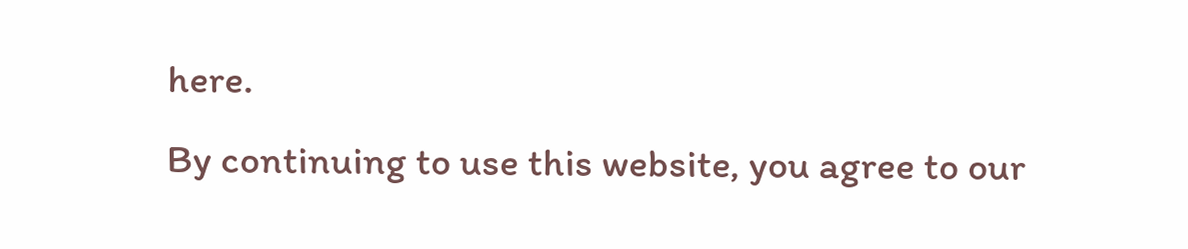here.
By continuing to use this website, you agree to our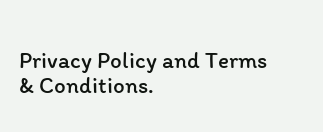Privacy Policy and Terms & Conditions.